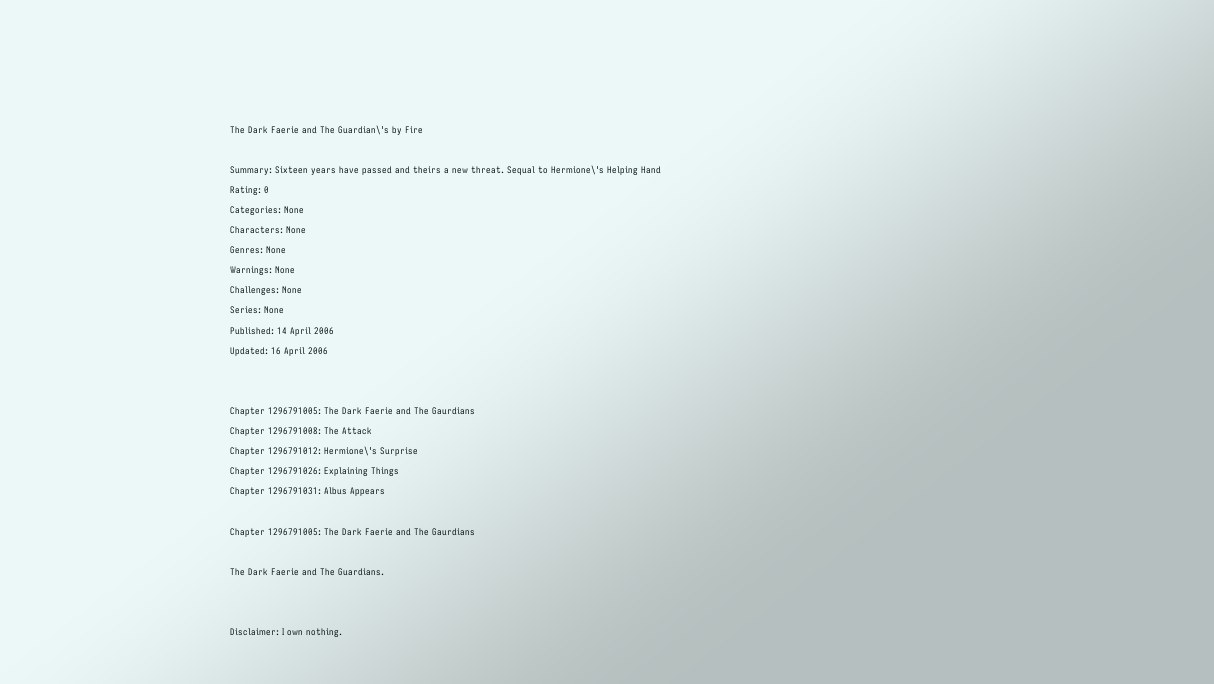The Dark Faerie and The Guardian\'s by Fire

Summary: Sixteen years have passed and theirs a new threat. Sequal to Hermione\'s Helping Hand
Rating: 0
Categories: None
Characters: None
Genres: None
Warnings: None
Challenges: None
Series: None
Published: 14 April 2006
Updated: 16 April 2006


Chapter 1296791005: The Dark Faerie and The Gaurdians
Chapter 1296791008: The Attack
Chapter 1296791012: Hermione\'s Surprise
Chapter 1296791026: Explaining Things
Chapter 1296791031: Albus Appears

Chapter 1296791005: The Dark Faerie and The Gaurdians

The Dark Faerie and The Guardians.


Disclaimer: I own nothing.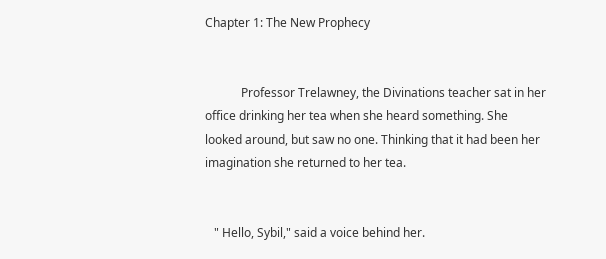Chapter 1: The New Prophecy


            Professor Trelawney, the Divinations teacher sat in her office drinking her tea when she heard something. She looked around, but saw no one. Thinking that it had been her imagination she returned to her tea.


   " Hello, Sybil," said a voice behind her.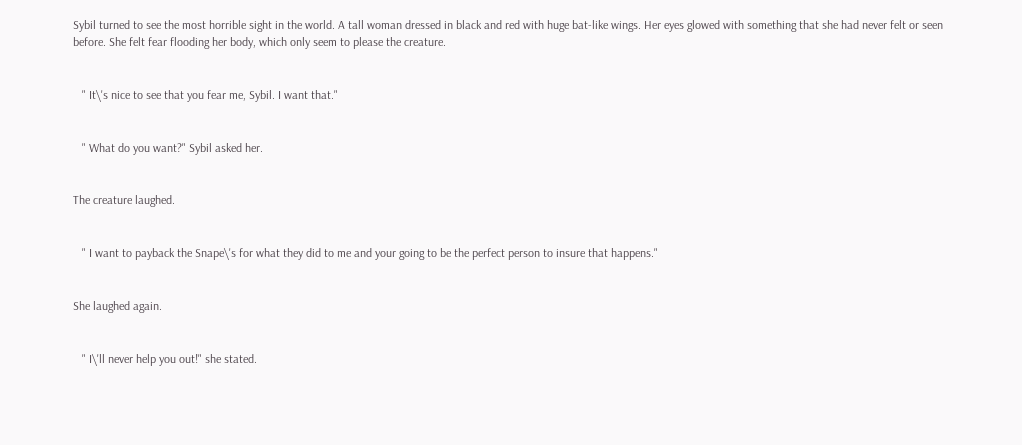Sybil turned to see the most horrible sight in the world. A tall woman dressed in black and red with huge bat-like wings. Her eyes glowed with something that she had never felt or seen before. She felt fear flooding her body, which only seem to please the creature.


   " It\'s nice to see that you fear me, Sybil. I want that."


   " What do you want?" Sybil asked her.


The creature laughed.


   " I want to payback the Snape\'s for what they did to me and your going to be the perfect person to insure that happens."


She laughed again.


   " I\'ll never help you out!" she stated.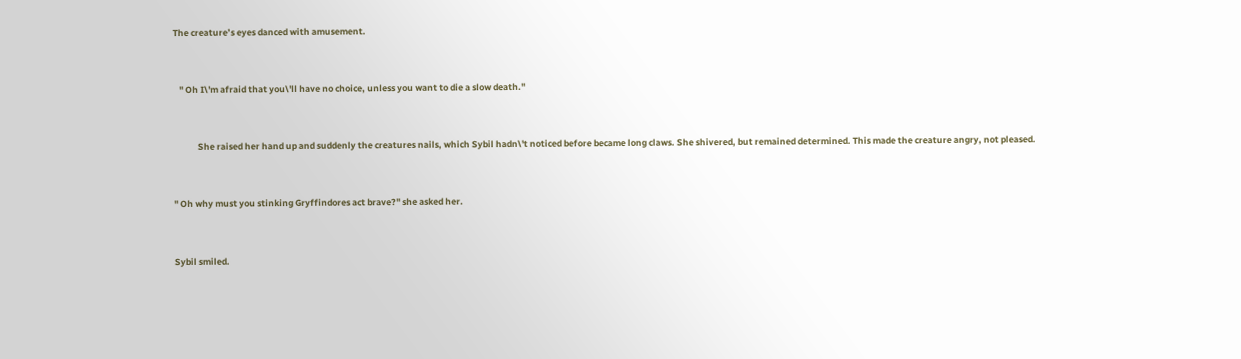The creature’s eyes danced with amusement.


   " Oh I\'m afraid that you\'ll have no choice, unless you want to die a slow death."


            She raised her hand up and suddenly the creatures nails, which Sybil hadn\'t noticed before became long claws. She shivered, but remained determined. This made the creature angry, not pleased.


" Oh why must you stinking Gryffindores act brave?" she asked her.


Sybil smiled.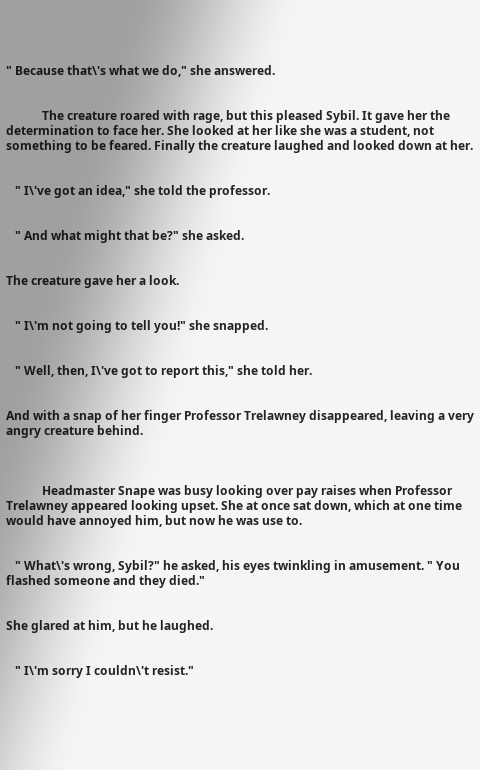" Because that\'s what we do," she answered.


            The creature roared with rage, but this pleased Sybil. It gave her the determination to face her. She looked at her like she was a student, not something to be feared. Finally the creature laughed and looked down at her.


   " I\'ve got an idea," she told the professor.


   " And what might that be?" she asked.


The creature gave her a look.


   " I\'m not going to tell you!" she snapped.


   " Well, then, I\'ve got to report this," she told her.


And with a snap of her finger Professor Trelawney disappeared, leaving a very angry creature behind.



            Headmaster Snape was busy looking over pay raises when Professor Trelawney appeared looking upset. She at once sat down, which at one time would have annoyed him, but now he was use to.


   " What\'s wrong, Sybil?" he asked, his eyes twinkling in amusement. " You flashed someone and they died."


She glared at him, but he laughed.


   " I\'m sorry I couldn\'t resist."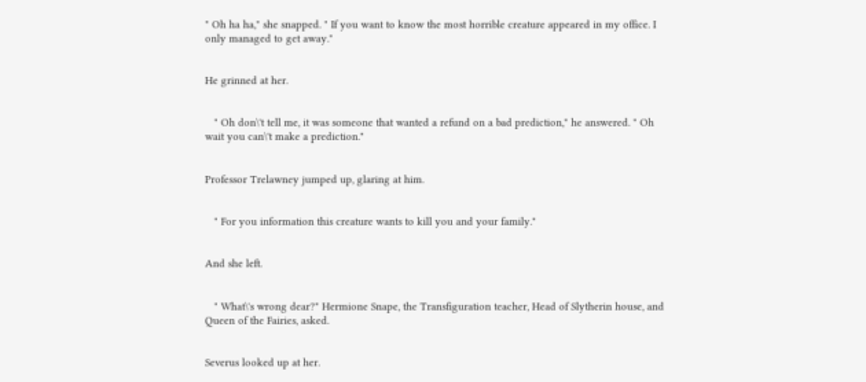" Oh ha ha," she snapped. " If you want to know the most horrible creature appeared in my office. I only managed to get away."


He grinned at her.


   " Oh don\'t tell me, it was someone that wanted a refund on a bad prediction," he answered. " Oh wait you can\'t make a prediction."


Professor Trelawney jumped up, glaring at him.


   " For you information this creature wants to kill you and your family."


And she left.


   " What\'s wrong dear?" Hermione Snape, the Transfiguration teacher, Head of Slytherin house, and Queen of the Fairies, asked.


Severus looked up at her.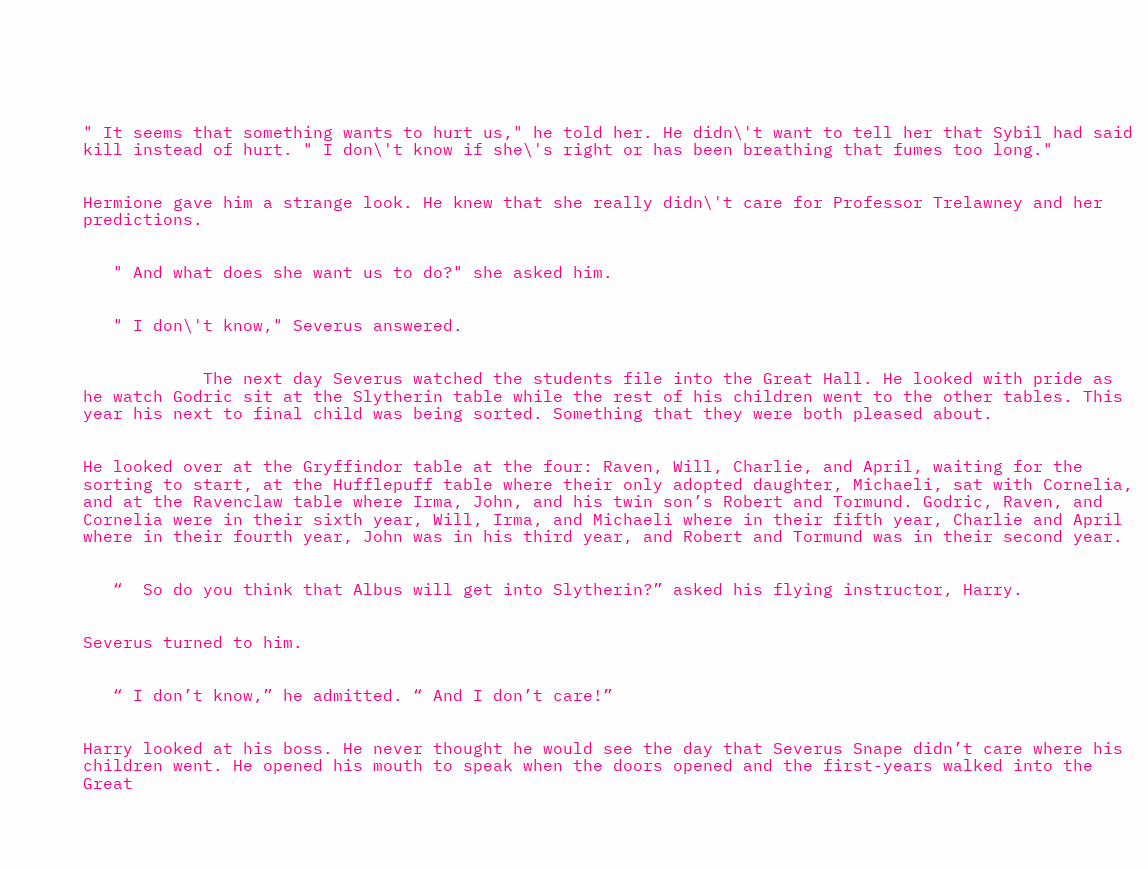" It seems that something wants to hurt us," he told her. He didn\'t want to tell her that Sybil had said kill instead of hurt. " I don\'t know if she\'s right or has been breathing that fumes too long."


Hermione gave him a strange look. He knew that she really didn\'t care for Professor Trelawney and her predictions.


   " And what does she want us to do?" she asked him.


   " I don\'t know," Severus answered.


            The next day Severus watched the students file into the Great Hall. He looked with pride as he watch Godric sit at the Slytherin table while the rest of his children went to the other tables. This year his next to final child was being sorted. Something that they were both pleased about.


He looked over at the Gryffindor table at the four: Raven, Will, Charlie, and April, waiting for the sorting to start, at the Hufflepuff table where their only adopted daughter, Michaeli, sat with Cornelia, and at the Ravenclaw table where Irma, John, and his twin son’s Robert and Tormund. Godric, Raven, and Cornelia were in their sixth year, Will, Irma, and Michaeli where in their fifth year, Charlie and April where in their fourth year, John was in his third year, and Robert and Tormund was in their second year.


   “  So do you think that Albus will get into Slytherin?” asked his flying instructor, Harry.


Severus turned to him.


   “ I don’t know,” he admitted. “ And I don’t care!”


Harry looked at his boss. He never thought he would see the day that Severus Snape didn’t care where his children went. He opened his mouth to speak when the doors opened and the first-years walked into the Great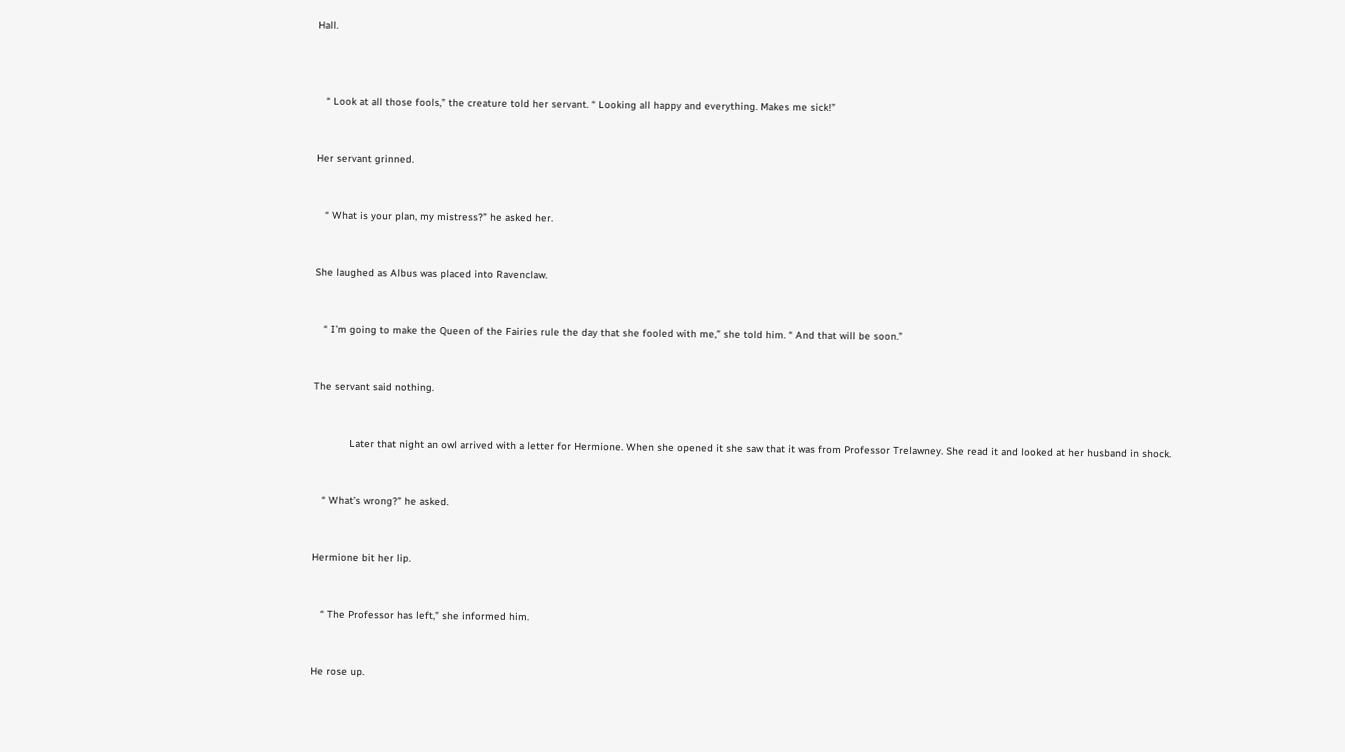Hall.



   “ Look at all those fools,” the creature told her servant. “ Looking all happy and everything. Makes me sick!”


Her servant grinned.


   “ What is your plan, my mistress?” he asked her.


She laughed as Albus was placed into Ravenclaw.


   “ I’m going to make the Queen of the Fairies rule the day that she fooled with me,” she told him. “ And that will be soon.”


The servant said nothing.


            Later that night an owl arrived with a letter for Hermione. When she opened it she saw that it was from Professor Trelawney. She read it and looked at her husband in shock.


   “ What’s wrong?” he asked.


Hermione bit her lip.


   “ The Professor has left,” she informed him.


He rose up.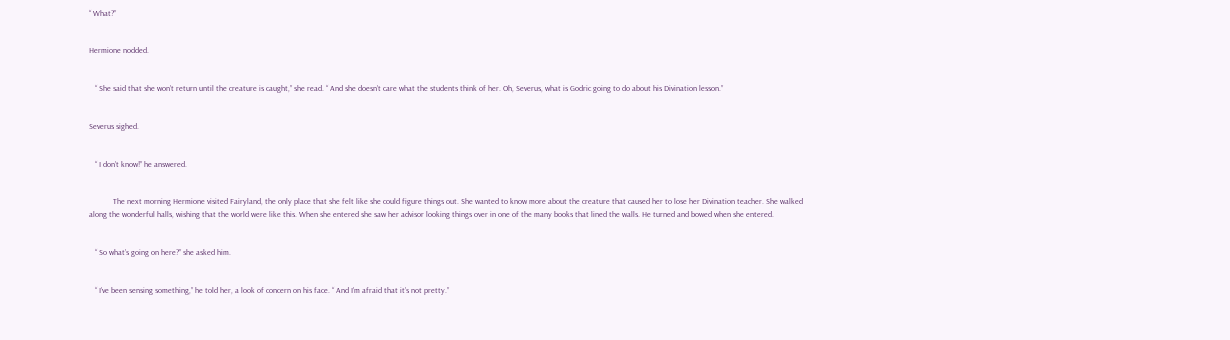“ What?”


Hermione nodded.


   “ She said that she won’t return until the creature is caught,” she read. “ And she doesn’t care what the students think of her. Oh, Severus, what is Godric going to do about his Divination lesson.”


Severus sighed.


   “ I don’t know!” he answered.


            The next morning Hermione visited Fairyland, the only place that she felt like she could figure things out. She wanted to know more about the creature that caused her to lose her Divination teacher. She walked along the wonderful halls, wishing that the world were like this. When she entered she saw her advisor looking things over in one of the many books that lined the walls. He turned and bowed when she entered.


   “ So what’s going on here?” she asked him.


   “ I’ve been sensing something,” he told her, a look of concern on his face. “ And I’m afraid that it’s not pretty.”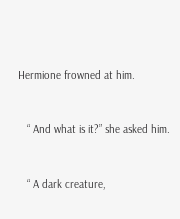Hermione frowned at him.


   “ And what is it?” she asked him.


   “ A dark creature,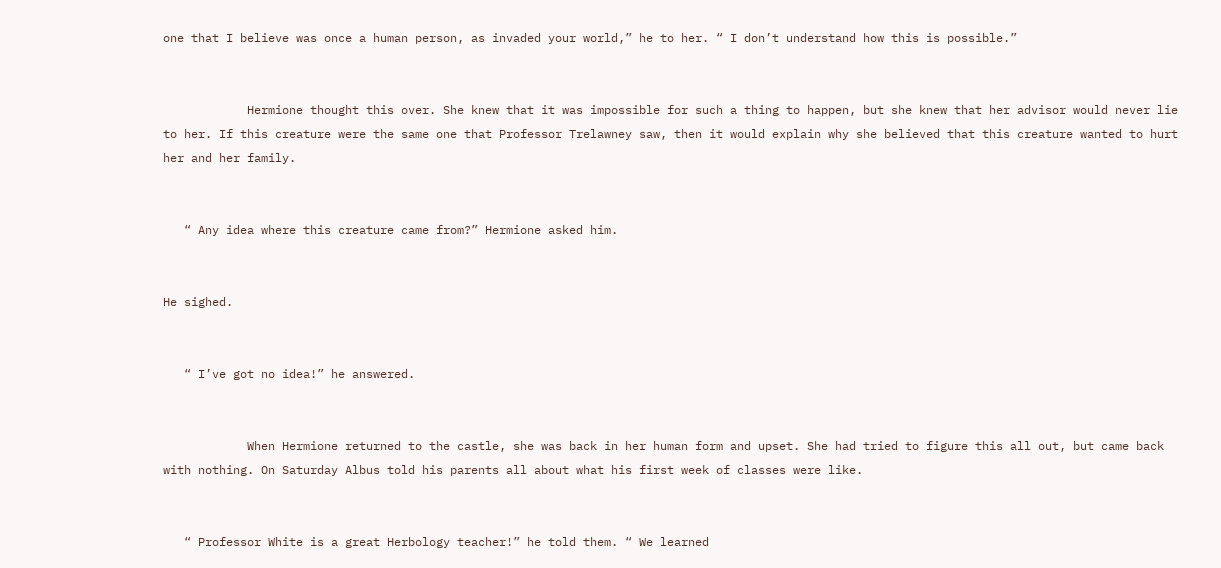one that I believe was once a human person, as invaded your world,” he to her. “ I don’t understand how this is possible.”


            Hermione thought this over. She knew that it was impossible for such a thing to happen, but she knew that her advisor would never lie to her. If this creature were the same one that Professor Trelawney saw, then it would explain why she believed that this creature wanted to hurt her and her family.


   “ Any idea where this creature came from?” Hermione asked him.


He sighed.


   “ I’ve got no idea!” he answered.


            When Hermione returned to the castle, she was back in her human form and upset. She had tried to figure this all out, but came back with nothing. On Saturday Albus told his parents all about what his first week of classes were like.


   “ Professor White is a great Herbology teacher!” he told them. “ We learned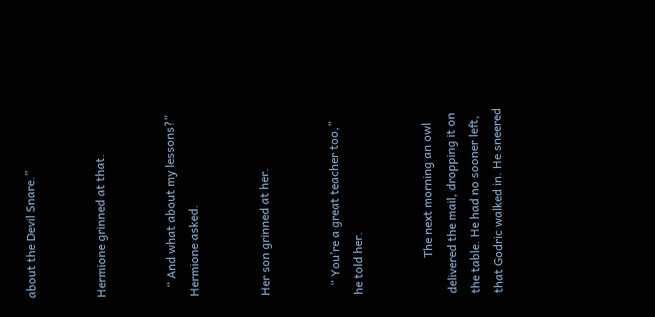about the Devil Snare.”


Hermione grinned at that.


   “ And what about my lessons?” Hermione asked.


Her son grinned at her.


   “ You’re a great teacher too,” he told her.


            The next morning an owl delivered the mail, dropping it on the table. He had no sooner left, that Godric walked in. He sneered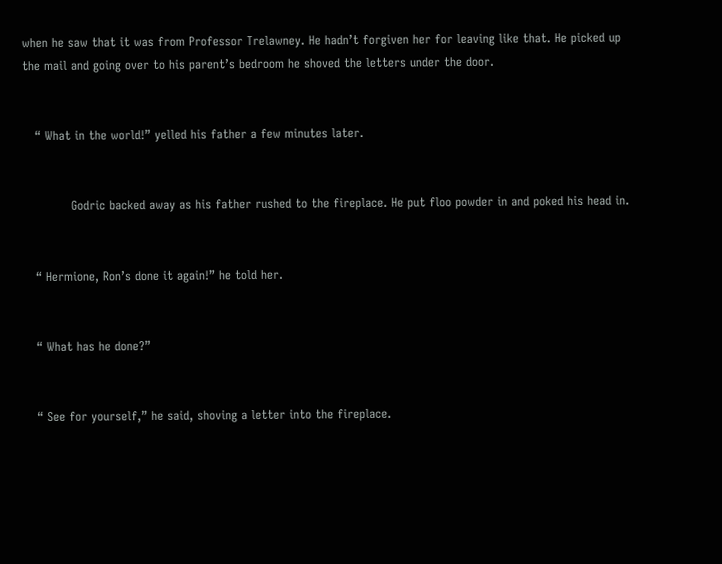when he saw that it was from Professor Trelawney. He hadn’t forgiven her for leaving like that. He picked up the mail and going over to his parent’s bedroom he shoved the letters under the door.


   “ What in the world!” yelled his father a few minutes later.


            Godric backed away as his father rushed to the fireplace. He put floo powder in and poked his head in.


   “ Hermione, Ron’s done it again!” he told her.


   “ What has he done?”


   “ See for yourself,” he said, shoving a letter into the fireplace.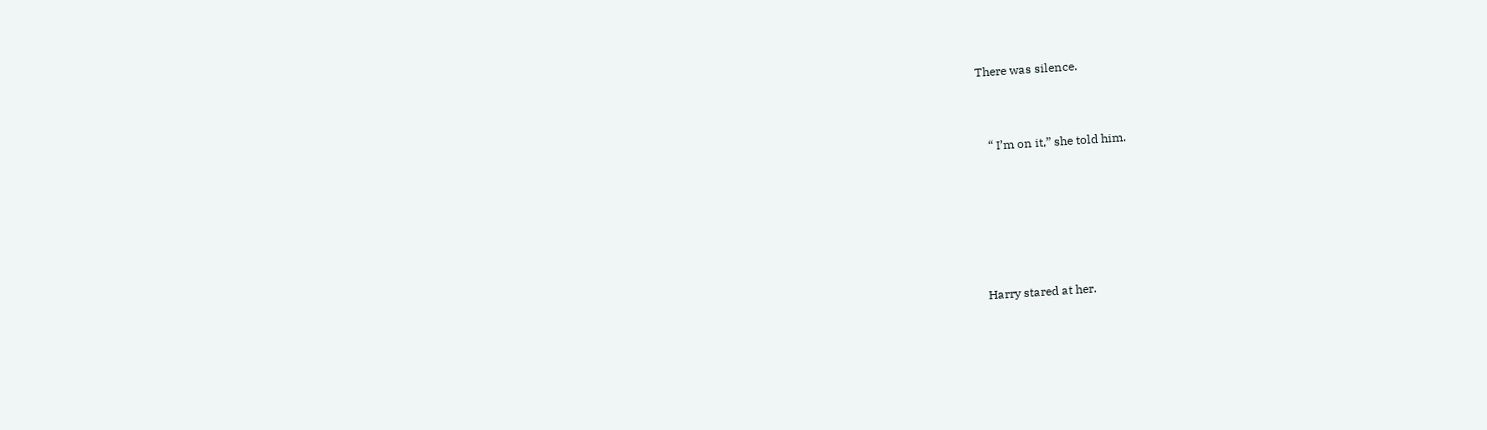There was silence.


   “ I’m on it,” she told him.





Harry stared at her.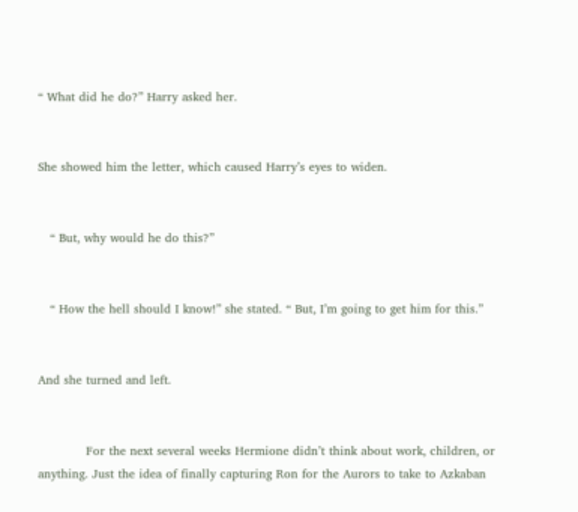“ What did he do?” Harry asked her.


She showed him the letter, which caused Harry’s eyes to widen.


   “ But, why would he do this?”


   “ How the hell should I know!” she stated. “ But, I’m going to get him for this.”


And she turned and left.


            For the next several weeks Hermione didn’t think about work, children, or anything. Just the idea of finally capturing Ron for the Aurors to take to Azkaban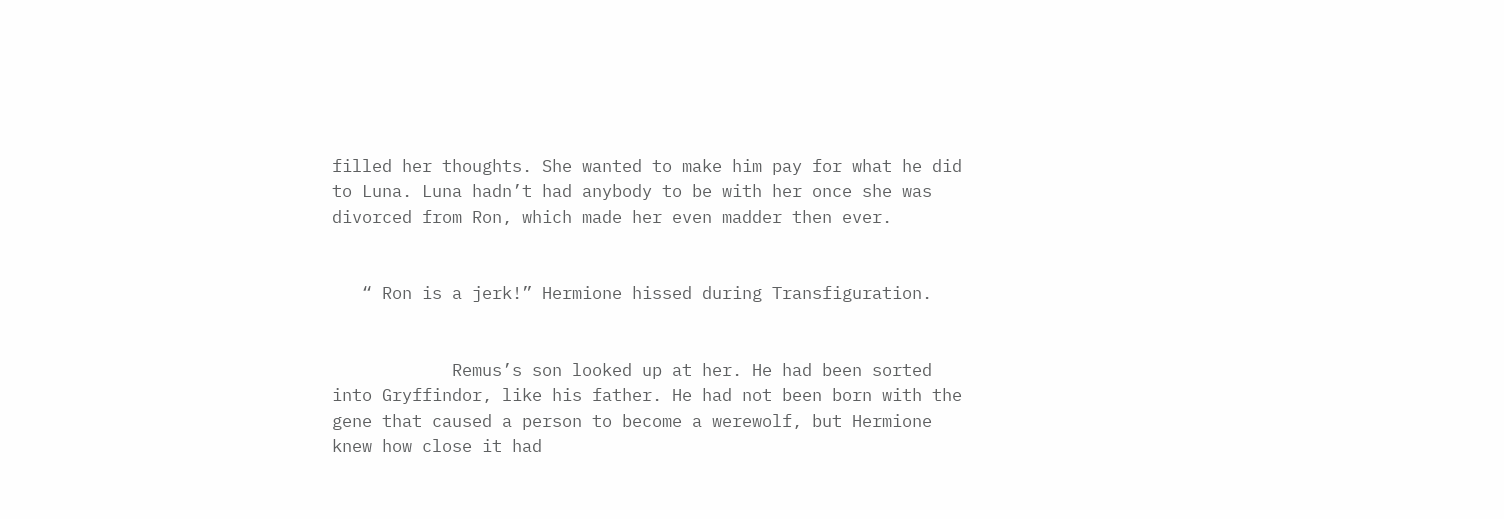filled her thoughts. She wanted to make him pay for what he did to Luna. Luna hadn’t had anybody to be with her once she was divorced from Ron, which made her even madder then ever.


   “ Ron is a jerk!” Hermione hissed during Transfiguration.


            Remus’s son looked up at her. He had been sorted into Gryffindor, like his father. He had not been born with the gene that caused a person to become a werewolf, but Hermione knew how close it had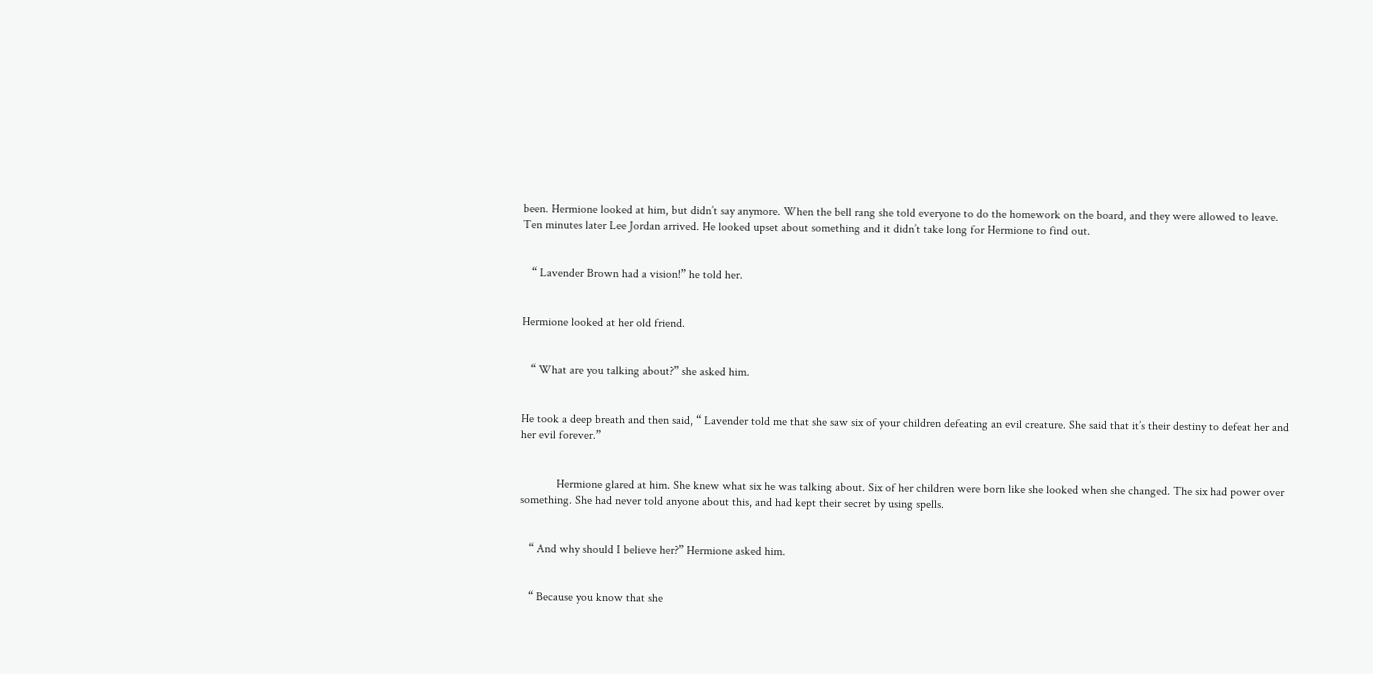been. Hermione looked at him, but didn’t say anymore. When the bell rang she told everyone to do the homework on the board, and they were allowed to leave. Ten minutes later Lee Jordan arrived. He looked upset about something and it didn’t take long for Hermione to find out.


   “ Lavender Brown had a vision!” he told her.


Hermione looked at her old friend.


   “ What are you talking about?” she asked him.


He took a deep breath and then said, “ Lavender told me that she saw six of your children defeating an evil creature. She said that it’s their destiny to defeat her and her evil forever.”


            Hermione glared at him. She knew what six he was talking about. Six of her children were born like she looked when she changed. The six had power over something. She had never told anyone about this, and had kept their secret by using spells.


   “ And why should I believe her?” Hermione asked him.


   “ Because you know that she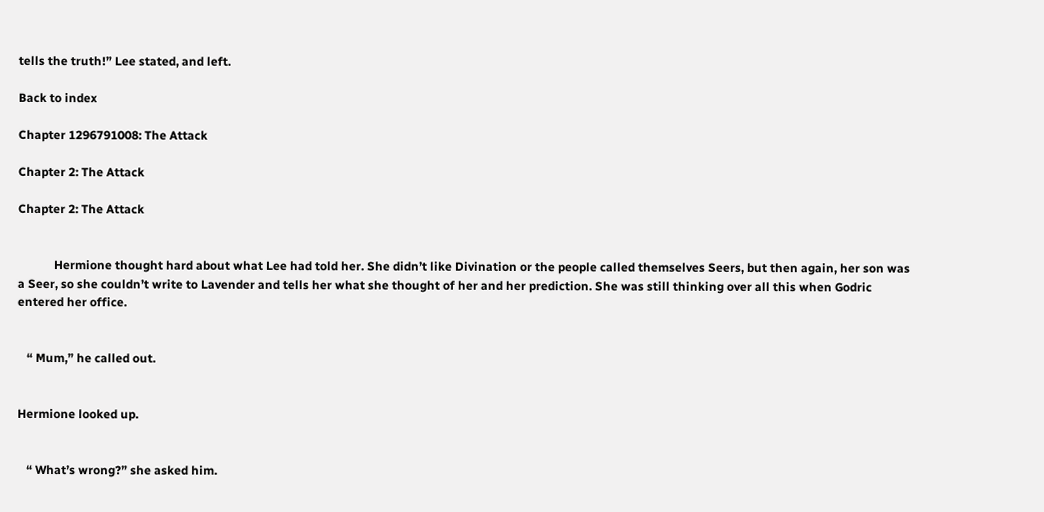tells the truth!” Lee stated, and left.

Back to index

Chapter 1296791008: The Attack

Chapter 2: The Attack

Chapter 2: The Attack


            Hermione thought hard about what Lee had told her. She didn’t like Divination or the people called themselves Seers, but then again, her son was a Seer, so she couldn’t write to Lavender and tells her what she thought of her and her prediction. She was still thinking over all this when Godric entered her office.


   “ Mum,” he called out.


Hermione looked up.


   “ What’s wrong?” she asked him.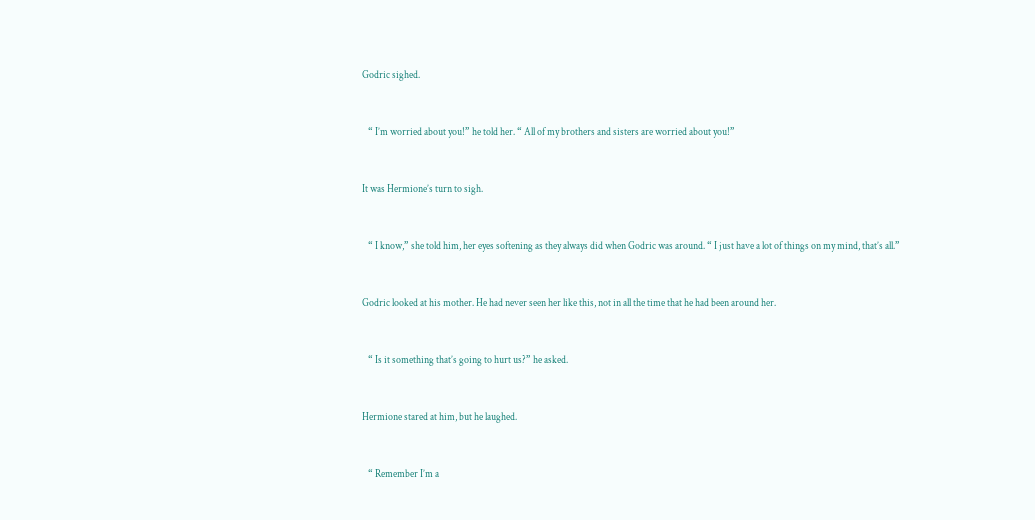Godric sighed.


   “ I’m worried about you!” he told her. “ All of my brothers and sisters are worried about you!”


It was Hermione’s turn to sigh.


   “ I know,” she told him, her eyes softening as they always did when Godric was around. “ I just have a lot of things on my mind, that’s all.”


Godric looked at his mother. He had never seen her like this, not in all the time that he had been around her.


   “ Is it something that’s going to hurt us?” he asked.


Hermione stared at him, but he laughed.


   “ Remember I’m a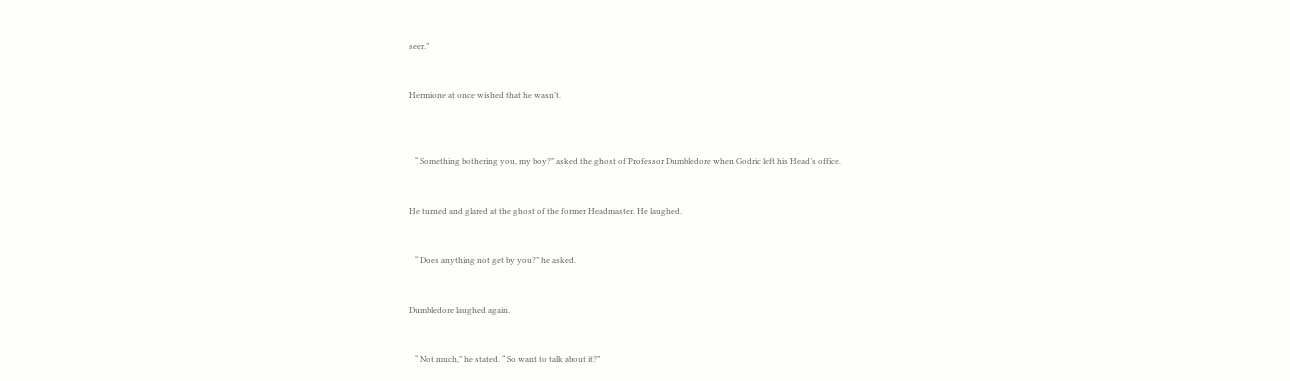seer.”


Hermione at once wished that he wasn’t.



   “ Something bothering you, my boy?” asked the ghost of Professor Dumbledore when Godric left his Head’s office.


He turned and glared at the ghost of the former Headmaster. He laughed.


   “ Does anything not get by you?” he asked.


Dumbledore laughed again.


   “ Not much,” he stated. “ So want to talk about it?”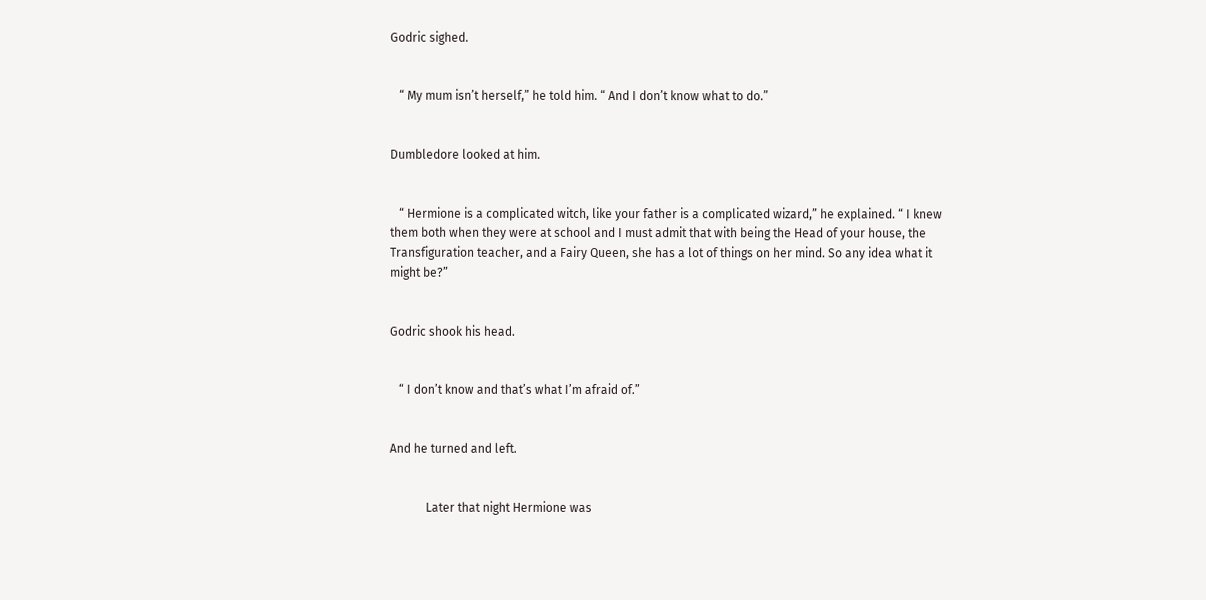Godric sighed.


   “ My mum isn’t herself,” he told him. “ And I don’t know what to do.”


Dumbledore looked at him.


   “ Hermione is a complicated witch, like your father is a complicated wizard,” he explained. “ I knew them both when they were at school and I must admit that with being the Head of your house, the Transfiguration teacher, and a Fairy Queen, she has a lot of things on her mind. So any idea what it might be?”


Godric shook his head.


   “ I don’t know and that’s what I’m afraid of.”


And he turned and left.


            Later that night Hermione was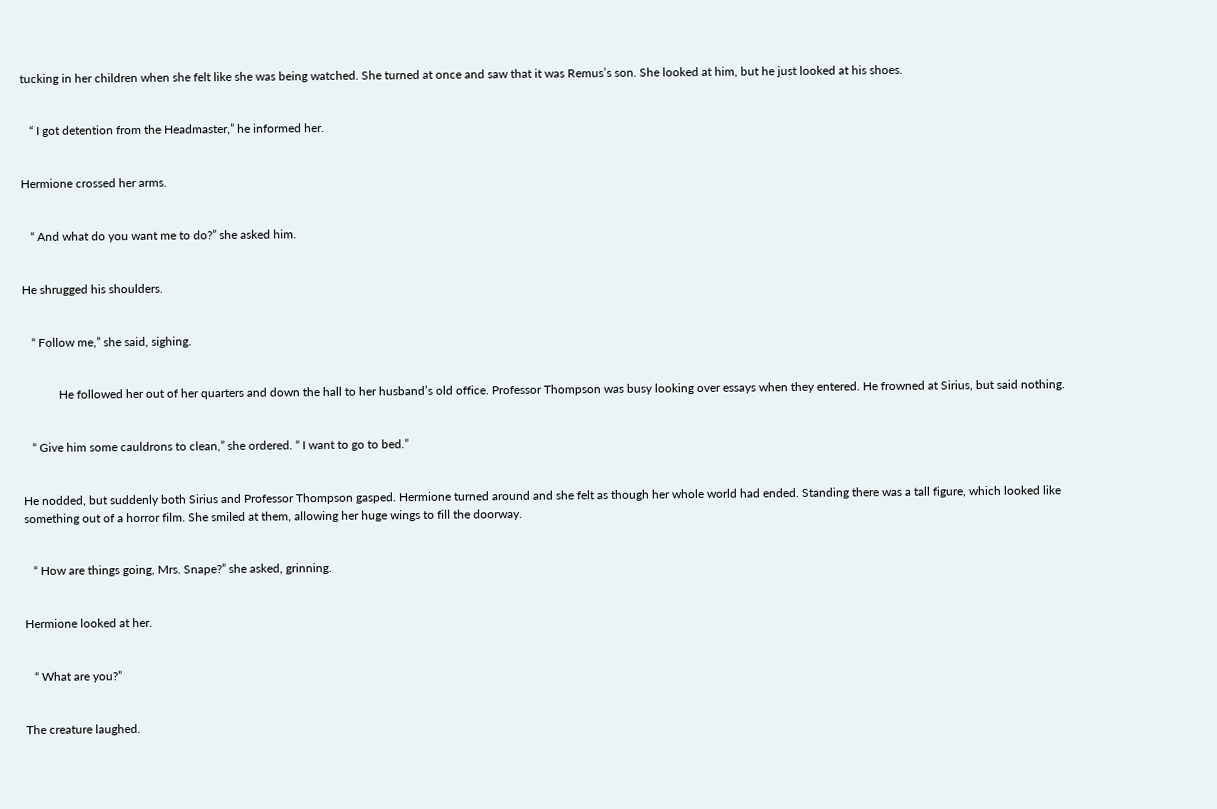tucking in her children when she felt like she was being watched. She turned at once and saw that it was Remus’s son. She looked at him, but he just looked at his shoes.


   “ I got detention from the Headmaster,” he informed her.


Hermione crossed her arms.


   “ And what do you want me to do?” she asked him.


He shrugged his shoulders.


   “ Follow me,” she said, sighing.


            He followed her out of her quarters and down the hall to her husband’s old office. Professor Thompson was busy looking over essays when they entered. He frowned at Sirius, but said nothing.


   “ Give him some cauldrons to clean,” she ordered. “ I want to go to bed.”


He nodded, but suddenly both Sirius and Professor Thompson gasped. Hermione turned around and she felt as though her whole world had ended. Standing there was a tall figure, which looked like something out of a horror film. She smiled at them, allowing her huge wings to fill the doorway.


   “ How are things going, Mrs. Snape?” she asked, grinning.


Hermione looked at her.


   “ What are you?”


The creature laughed.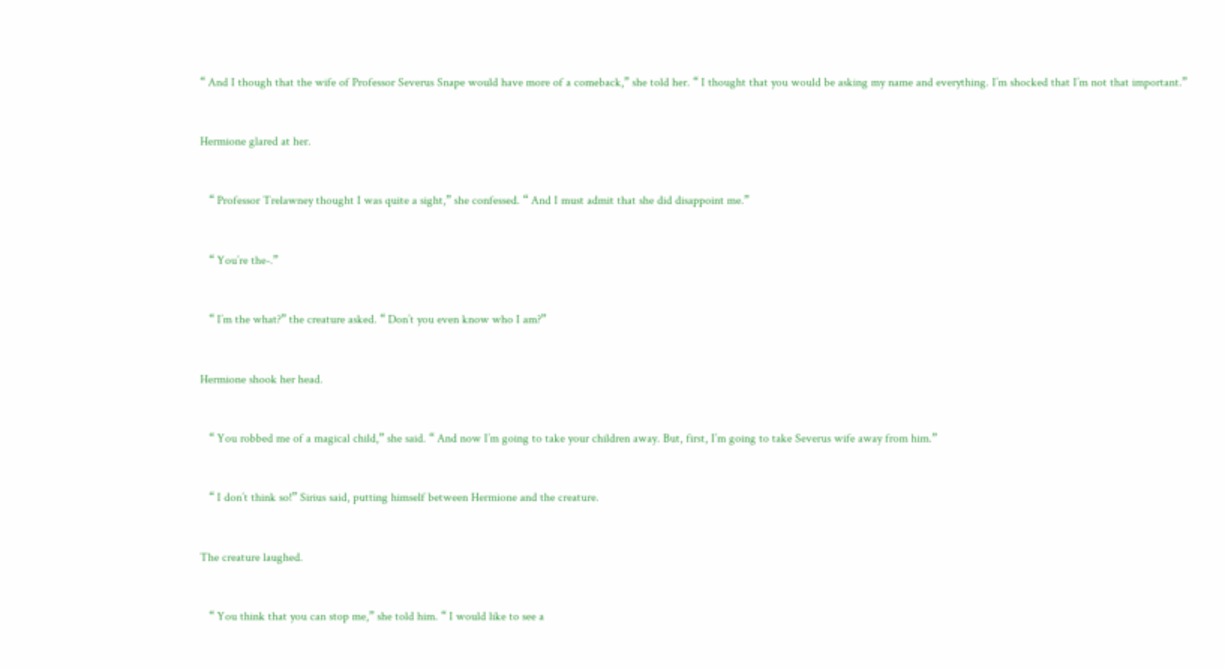“ And I though that the wife of Professor Severus Snape would have more of a comeback,” she told her. “ I thought that you would be asking my name and everything. I’m shocked that I’m not that important.”


Hermione glared at her.


   “ Professor Trelawney thought I was quite a sight,” she confessed. “ And I must admit that she did disappoint me.”


   “ You’re the-.”


   “ I’m the what?” the creature asked. “ Don’t you even know who I am?”


Hermione shook her head.


   “ You robbed me of a magical child,” she said. “ And now I’m going to take your children away. But, first, I’m going to take Severus wife away from him.”


   “ I don’t think so!” Sirius said, putting himself between Hermione and the creature.


The creature laughed.


   “ You think that you can stop me,” she told him. “ I would like to see a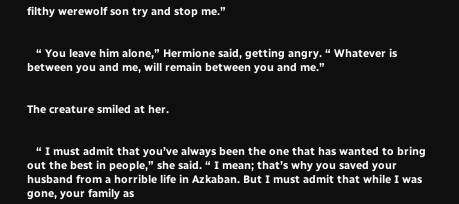filthy werewolf son try and stop me.”


   “ You leave him alone,” Hermione said, getting angry. “ Whatever is between you and me, will remain between you and me.”


The creature smiled at her.


   “ I must admit that you’ve always been the one that has wanted to bring out the best in people,” she said. “ I mean; that’s why you saved your husband from a horrible life in Azkaban. But I must admit that while I was gone, your family as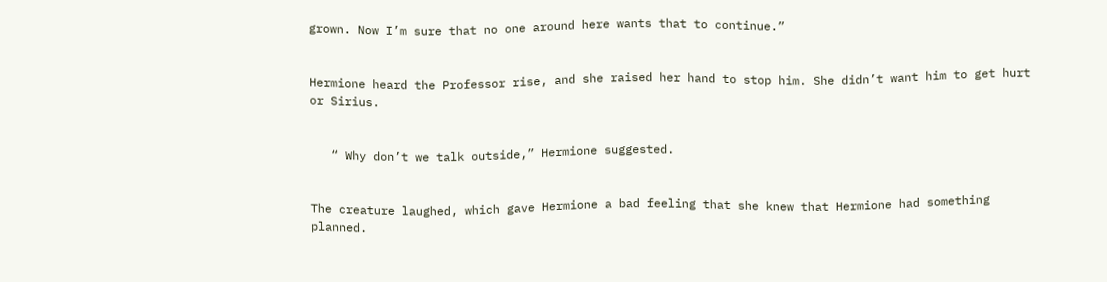grown. Now I’m sure that no one around here wants that to continue.”


Hermione heard the Professor rise, and she raised her hand to stop him. She didn’t want him to get hurt or Sirius.


   “ Why don’t we talk outside,” Hermione suggested.


The creature laughed, which gave Hermione a bad feeling that she knew that Hermione had something planned.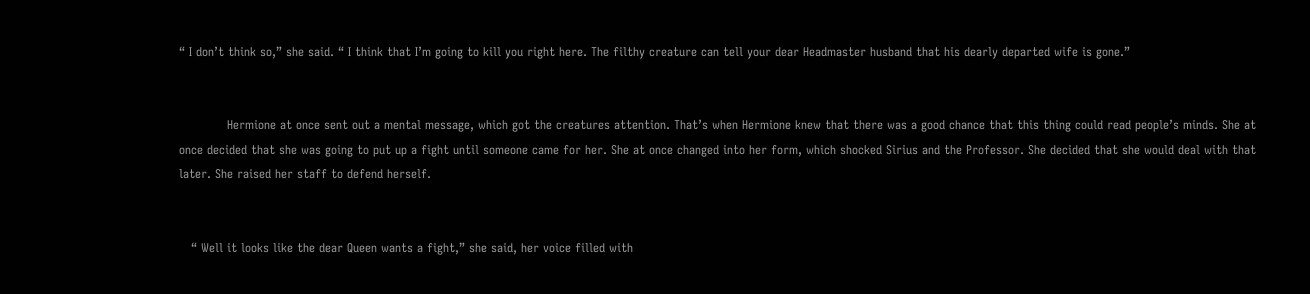“ I don’t think so,” she said. “ I think that I’m going to kill you right here. The filthy creature can tell your dear Headmaster husband that his dearly departed wife is gone.”


            Hermione at once sent out a mental message, which got the creatures attention. That’s when Hermione knew that there was a good chance that this thing could read people’s minds. She at once decided that she was going to put up a fight until someone came for her. She at once changed into her form, which shocked Sirius and the Professor. She decided that she would deal with that later. She raised her staff to defend herself.


   “ Well it looks like the dear Queen wants a fight,” she said, her voice filled with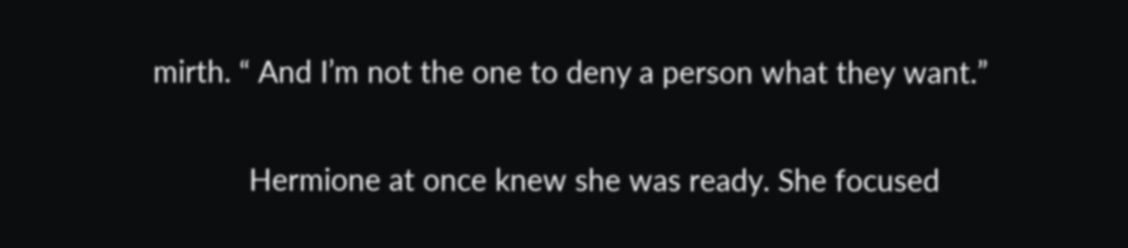mirth. “ And I’m not the one to deny a person what they want.”


            Hermione at once knew she was ready. She focused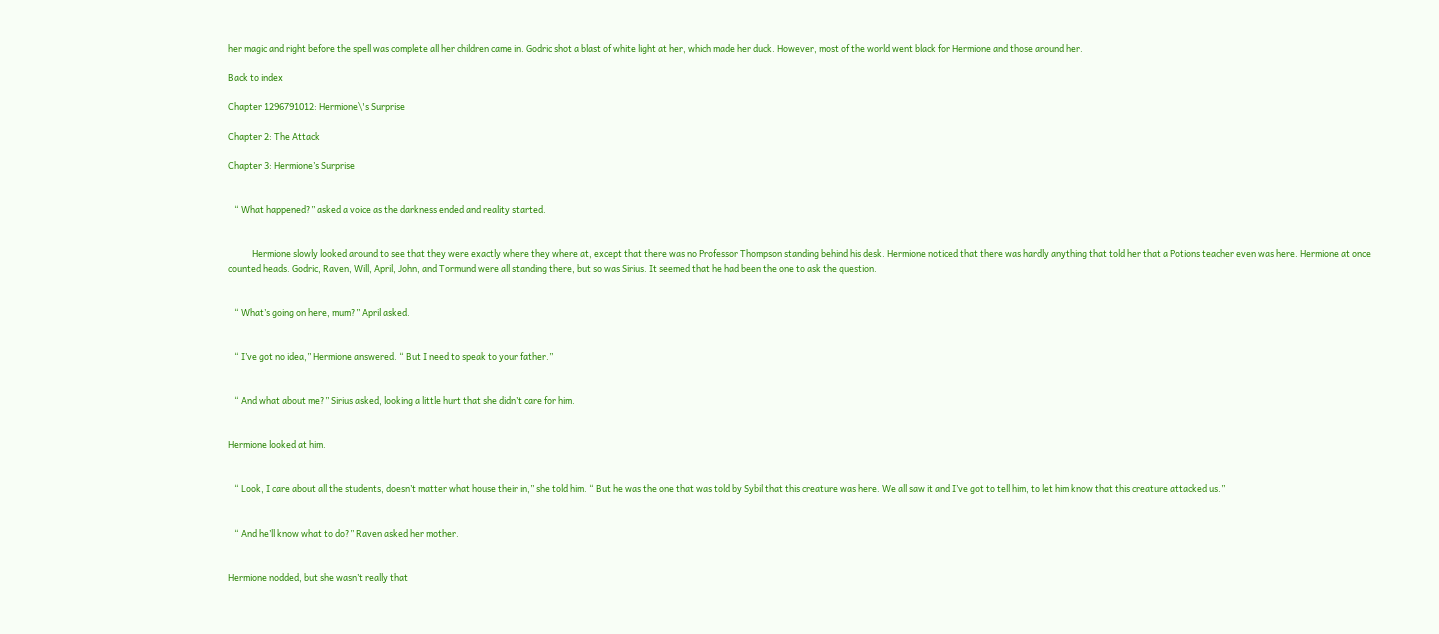her magic and right before the spell was complete all her children came in. Godric shot a blast of white light at her, which made her duck. However, most of the world went black for Hermione and those around her.

Back to index

Chapter 1296791012: Hermione\'s Surprise

Chapter 2: The Attack

Chapter 3: Hermione’s Surprise


   “ What happened?” asked a voice as the darkness ended and reality started.


            Hermione slowly looked around to see that they were exactly where they where at, except that there was no Professor Thompson standing behind his desk. Hermione noticed that there was hardly anything that told her that a Potions teacher even was here. Hermione at once counted heads. Godric, Raven, Will, April, John, and Tormund were all standing there, but so was Sirius. It seemed that he had been the one to ask the question.


   “ What’s going on here, mum?” April asked.


   “ I’ve got no idea,” Hermione answered. “ But I need to speak to your father.”


   “ And what about me?” Sirius asked, looking a little hurt that she didn’t care for him.


Hermione looked at him.


   “ Look, I care about all the students, doesn’t matter what house their in,” she told him. “ But he was the one that was told by Sybil that this creature was here. We all saw it and I’ve got to tell him, to let him know that this creature attacked us.”


   “ And he’ll know what to do?” Raven asked her mother.


Hermione nodded, but she wasn’t really that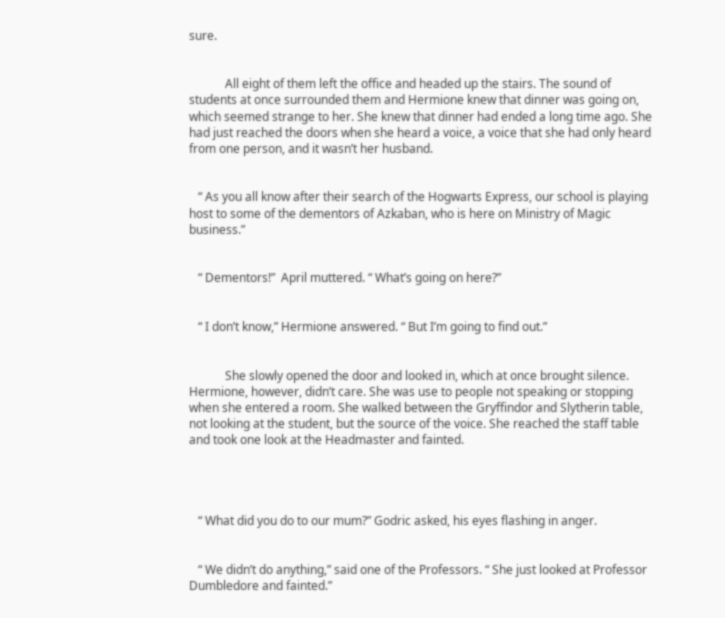sure.


            All eight of them left the office and headed up the stairs. The sound of students at once surrounded them and Hermione knew that dinner was going on, which seemed strange to her. She knew that dinner had ended a long time ago. She had just reached the doors when she heard a voice, a voice that she had only heard from one person, and it wasn’t her husband.


   “ As you all know after their search of the Hogwarts Express, our school is playing host to some of the dementors of Azkaban, who is here on Ministry of Magic business.”


   “ Dementors!”  April muttered. “ What’s going on here?”


   “ I don’t know,” Hermione answered. “ But I’m going to find out.”


            She slowly opened the door and looked in, which at once brought silence. Hermione, however, didn’t care. She was use to people not speaking or stopping when she entered a room. She walked between the Gryffindor and Slytherin table, not looking at the student, but the source of the voice. She reached the staff table and took one look at the Headmaster and fainted.




   “ What did you do to our mum?” Godric asked, his eyes flashing in anger.


   “ We didn’t do anything,” said one of the Professors. “ She just looked at Professor Dumbledore and fainted.”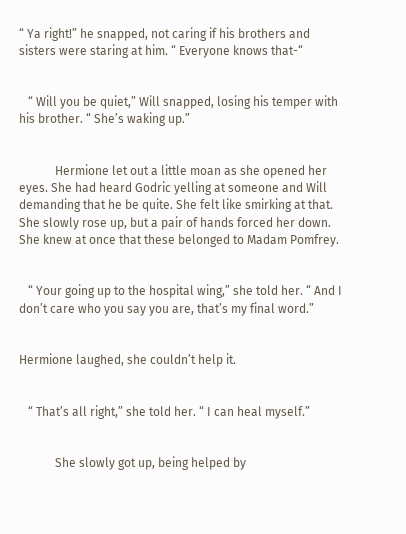“ Ya right!” he snapped, not caring if his brothers and sisters were staring at him. “ Everyone knows that-“


   “ Will you be quiet,” Will snapped, losing his temper with his brother. “ She’s waking up.”


            Hermione let out a little moan as she opened her eyes. She had heard Godric yelling at someone and Will demanding that he be quite. She felt like smirking at that. She slowly rose up, but a pair of hands forced her down. She knew at once that these belonged to Madam Pomfrey.


   “ Your going up to the hospital wing,” she told her. “ And I don’t care who you say you are, that’s my final word.”


Hermione laughed, she couldn’t help it.


   “ That’s all right,” she told her. “ I can heal myself.”


            She slowly got up, being helped by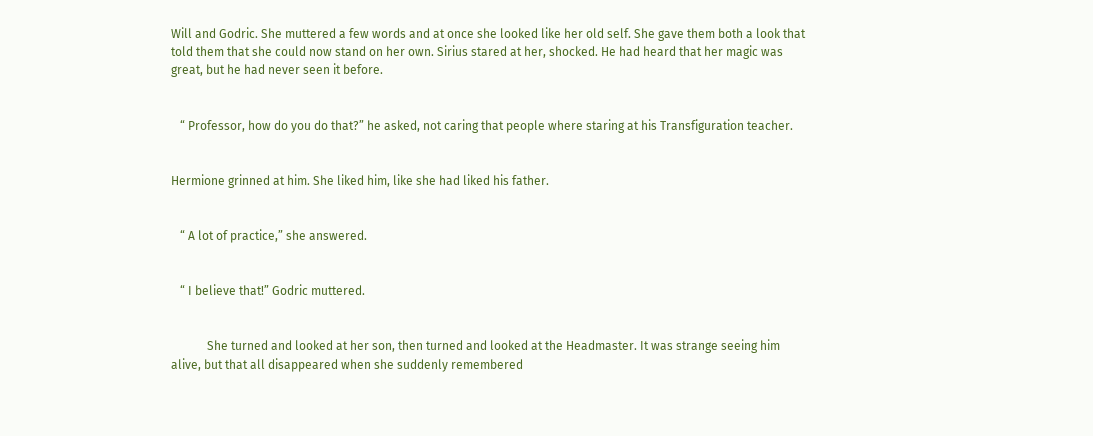Will and Godric. She muttered a few words and at once she looked like her old self. She gave them both a look that told them that she could now stand on her own. Sirius stared at her, shocked. He had heard that her magic was great, but he had never seen it before.


   “ Professor, how do you do that?” he asked, not caring that people where staring at his Transfiguration teacher.


Hermione grinned at him. She liked him, like she had liked his father.


   “ A lot of practice,” she answered.


   “ I believe that!” Godric muttered.


            She turned and looked at her son, then turned and looked at the Headmaster. It was strange seeing him alive, but that all disappeared when she suddenly remembered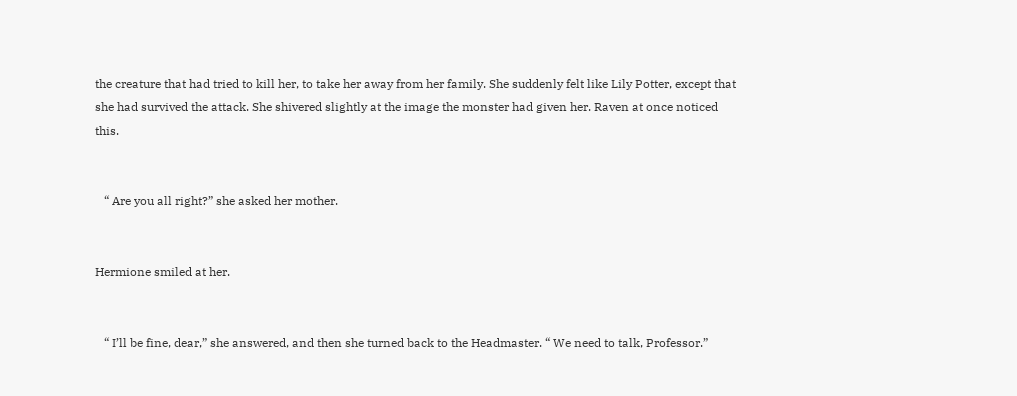the creature that had tried to kill her, to take her away from her family. She suddenly felt like Lily Potter, except that she had survived the attack. She shivered slightly at the image the monster had given her. Raven at once noticed this.


   “ Are you all right?” she asked her mother.


Hermione smiled at her.


   “ I’ll be fine, dear,” she answered, and then she turned back to the Headmaster. “ We need to talk, Professor.”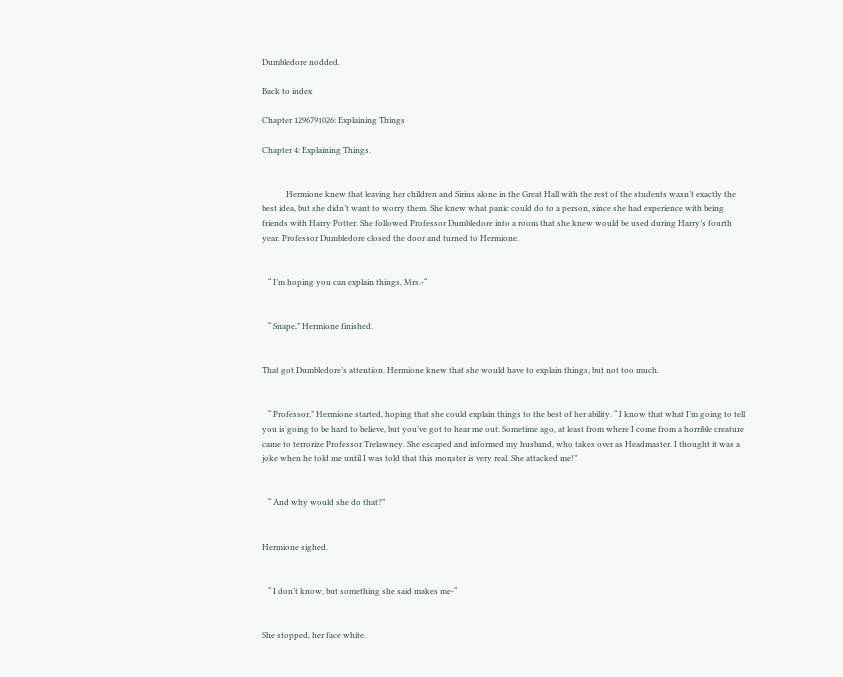Dumbledore nodded.

Back to index

Chapter 1296791026: Explaining Things

Chapter 4: Explaining Things.


            Hermione knew that leaving her children and Sirius alone in the Great Hall with the rest of the students wasn’t exactly the best idea, but she didn’t want to worry them. She knew what panic could do to a person, since she had experience with being friends with Harry Potter. She followed Professor Dumbledore into a room that she knew would be used during Harry’s fourth year. Professor Dumbledore closed the door and turned to Hermione.


   “ I’m hoping you can explain things, Mrs.-“


   “ Snape,” Hermione finished.


That got Dumbledore’s attention. Hermione knew that she would have to explain things, but not too much.


   “ Professor,” Hermione started, hoping that she could explain things to the best of her ability. “ I know that what I’m going to tell you is going to be hard to believe, but you’ve got to hear me out. Sometime ago, at least from where I come from a horrible creature came to terrorize Professor Trelawney. She escaped and informed my husband, who takes over as Headmaster. I thought it was a joke when he told me until I was told that this monster is very real. She attacked me!”


   “ And why would she do that?”


Hermione sighed.


   “ I don’t know, but something she said makes me-“


She stopped, her face white.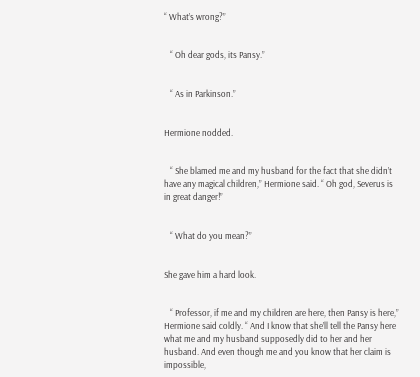“ What’s wrong?”


   “ Oh dear gods, its Pansy.”


   “ As in Parkinson.”


Hermione nodded.


   “ She blamed me and my husband for the fact that she didn’t have any magical children,” Hermione said. “ Oh god, Severus is in great danger!”


   “ What do you mean?”


She gave him a hard look.


   “ Professor, if me and my children are here, then Pansy is here,” Hermione said coldly. “ And I know that she’ll tell the Pansy here what me and my husband supposedly did to her and her husband. And even though me and you know that her claim is impossible,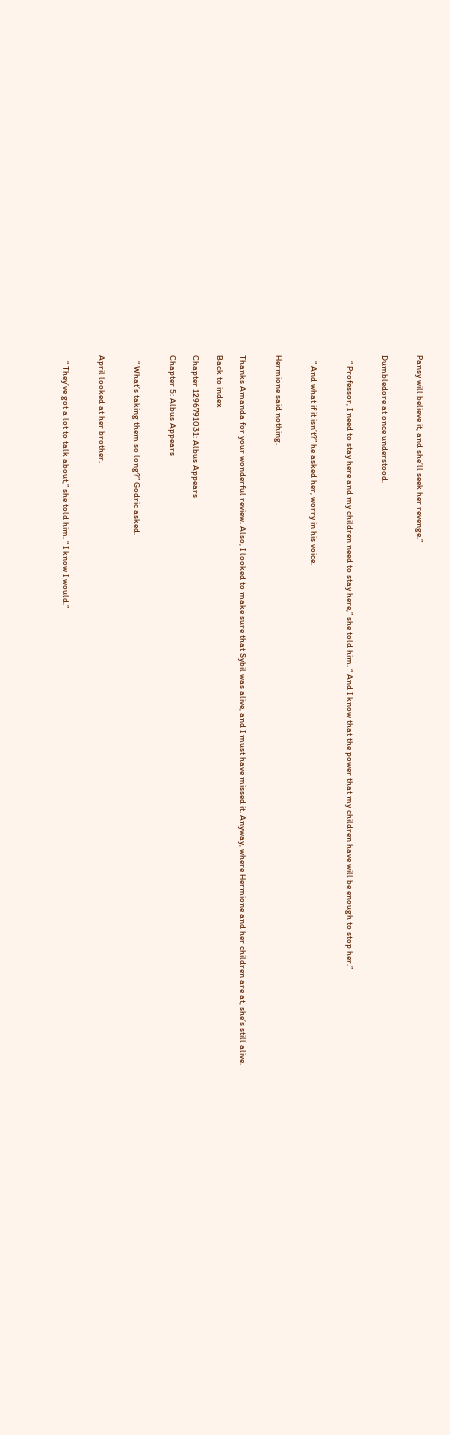Pansy will believe it, and she’ll seek her revenge.”


Dumbledore at once understood.


   “ Professor, I need to stay here and my children need to stay here,” she told him. “ And I know that the power that my children have will be enough to stop her.”


   “ And what if it isn’t?” he asked her, worry in his voice.


Hermione said nothing.


Thanks Amanda for your wonderful review. Also, I looked to make sure that Sybil was alive, and I must have missed it. Anyway, where Hermione and her children are at, she’s still alive.

Back to index

Chapter 1296791031: Albus Appears

Chapter 5: Albus Appears


   “ What’s taking them so long?” Godric asked.


April looked at her brother.


   “ They’ve got a lot to talk about,” she told him. “ I know I would.”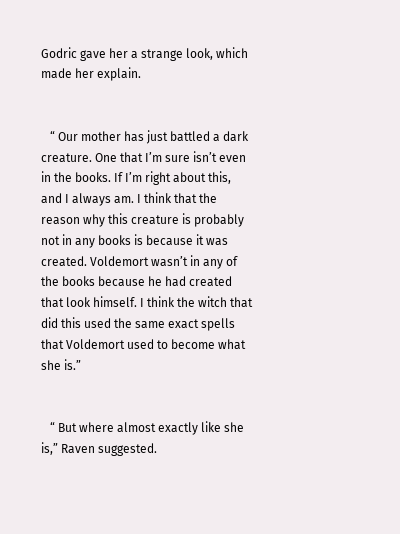Godric gave her a strange look, which made her explain.


   “ Our mother has just battled a dark creature. One that I’m sure isn’t even in the books. If I’m right about this, and I always am. I think that the reason why this creature is probably not in any books is because it was created. Voldemort wasn’t in any of the books because he had created that look himself. I think the witch that did this used the same exact spells that Voldemort used to become what she is.”


   “ But where almost exactly like she is,” Raven suggested.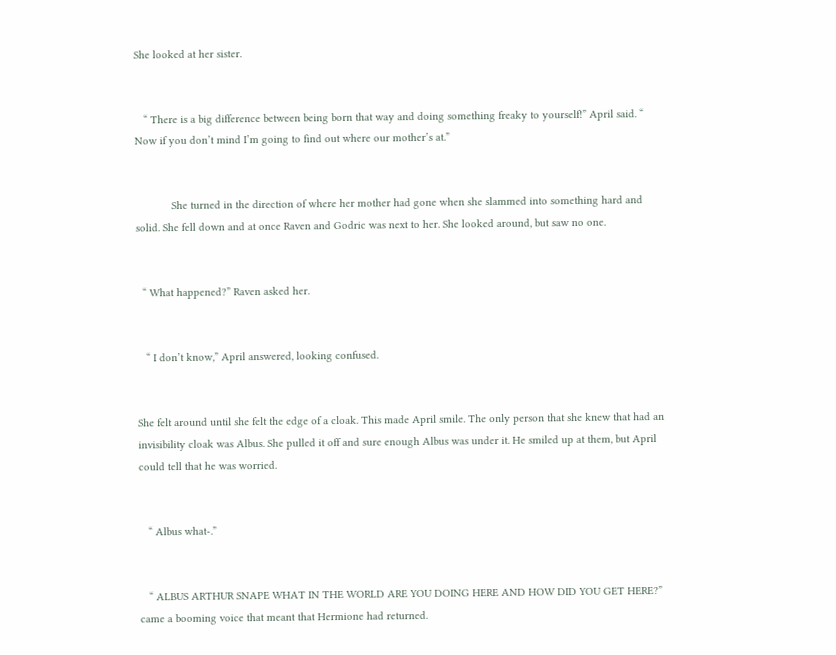She looked at her sister.


   “ There is a big difference between being born that way and doing something freaky to yourself!” April said. “ Now if you don’t mind I’m going to find out where our mother’s at.”


            She turned in the direction of where her mother had gone when she slammed into something hard and solid. She fell down and at once Raven and Godric was next to her. She looked around, but saw no one.


  “ What happened?” Raven asked her.


   “ I don’t know,” April answered, looking confused.


She felt around until she felt the edge of a cloak. This made April smile. The only person that she knew that had an invisibility cloak was Albus. She pulled it off and sure enough Albus was under it. He smiled up at them, but April could tell that he was worried.


   “ Albus what-.”


   “ ALBUS ARTHUR SNAPE WHAT IN THE WORLD ARE YOU DOING HERE AND HOW DID YOU GET HERE?” came a booming voice that meant that Hermione had returned.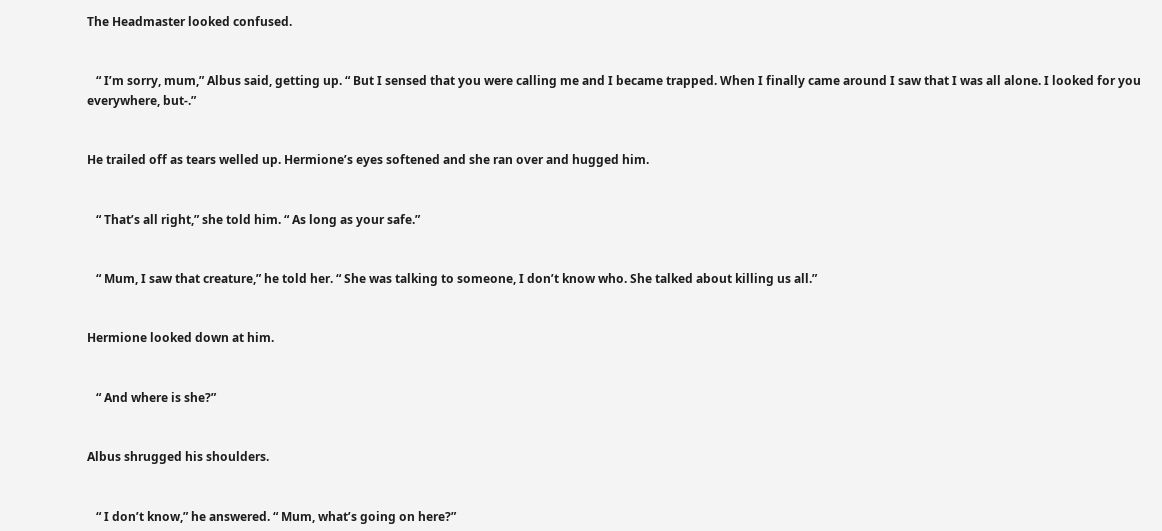The Headmaster looked confused.


   “ I’m sorry, mum,” Albus said, getting up. “ But I sensed that you were calling me and I became trapped. When I finally came around I saw that I was all alone. I looked for you everywhere, but-.”


He trailed off as tears welled up. Hermione’s eyes softened and she ran over and hugged him.


   “ That’s all right,” she told him. “ As long as your safe.”


   “ Mum, I saw that creature,” he told her. “ She was talking to someone, I don’t know who. She talked about killing us all.”


Hermione looked down at him.


   “ And where is she?”


Albus shrugged his shoulders.


   “ I don’t know,” he answered. “ Mum, what’s going on here?”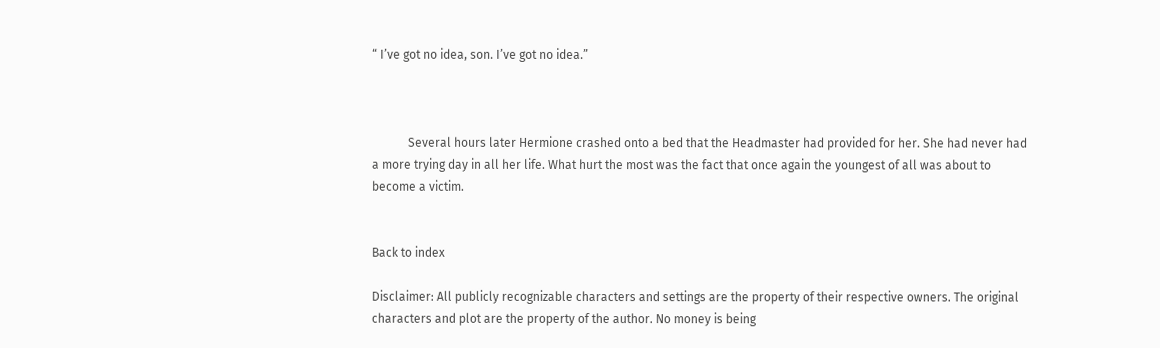“ I’ve got no idea, son. I’ve got no idea.”



            Several hours later Hermione crashed onto a bed that the Headmaster had provided for her. She had never had a more trying day in all her life. What hurt the most was the fact that once again the youngest of all was about to become a victim.


Back to index

Disclaimer: All publicly recognizable characters and settings are the property of their respective owners. The original characters and plot are the property of the author. No money is being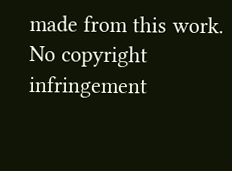made from this work. No copyright infringement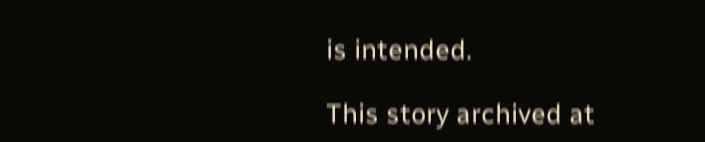is intended.

This story archived at